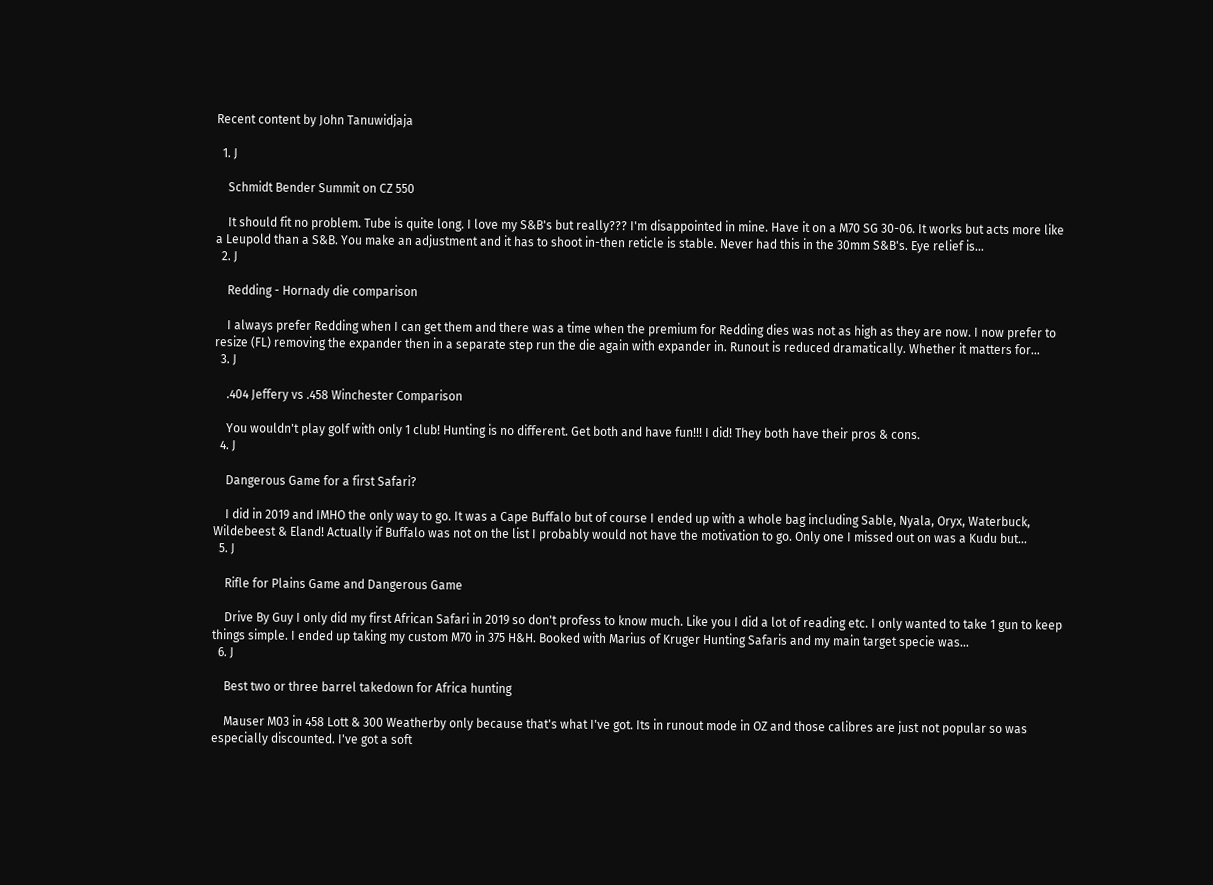Recent content by John Tanuwidjaja

  1. J

    Schmidt Bender Summit on CZ 550

    It should fit no problem. Tube is quite long. I love my S&B's but really??? I'm disappointed in mine. Have it on a M70 SG 30-06. It works but acts more like a Leupold than a S&B. You make an adjustment and it has to shoot in-then reticle is stable. Never had this in the 30mm S&B's. Eye relief is...
  2. J

    Redding - Hornady die comparison

    I always prefer Redding when I can get them and there was a time when the premium for Redding dies was not as high as they are now. I now prefer to resize (FL) removing the expander then in a separate step run the die again with expander in. Runout is reduced dramatically. Whether it matters for...
  3. J

    .404 Jeffery vs .458 Winchester Comparison

    You wouldn't play golf with only 1 club! Hunting is no different. Get both and have fun!!! I did! They both have their pros & cons.
  4. J

    Dangerous Game for a first Safari?

    I did in 2019 and IMHO the only way to go. It was a Cape Buffalo but of course I ended up with a whole bag including Sable, Nyala, Oryx, Waterbuck, Wildebeest & Eland! Actually if Buffalo was not on the list I probably would not have the motivation to go. Only one I missed out on was a Kudu but...
  5. J

    Rifle for Plains Game and Dangerous Game

    Drive By Guy I only did my first African Safari in 2019 so don't profess to know much. Like you I did a lot of reading etc. I only wanted to take 1 gun to keep things simple. I ended up taking my custom M70 in 375 H&H. Booked with Marius of Kruger Hunting Safaris and my main target specie was...
  6. J

    Best two or three barrel takedown for Africa hunting

    Mauser M03 in 458 Lott & 300 Weatherby only because that's what I've got. Its in runout mode in OZ and those calibres are just not popular so was especially discounted. I've got a soft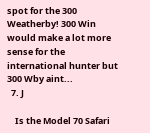spot for the 300 Weatherby! 300 Win would make a lot more sense for the international hunter but 300 Wby aint...
  7. J

    Is the Model 70 Safari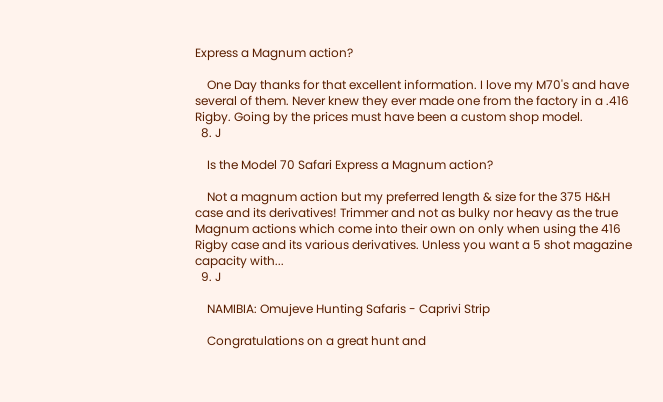Express a Magnum action?

    One Day thanks for that excellent information. I love my M70's and have several of them. Never knew they ever made one from the factory in a .416 Rigby. Going by the prices must have been a custom shop model.
  8. J

    Is the Model 70 Safari Express a Magnum action?

    Not a magnum action but my preferred length & size for the 375 H&H case and its derivatives! Trimmer and not as bulky nor heavy as the true Magnum actions which come into their own on only when using the 416 Rigby case and its various derivatives. Unless you want a 5 shot magazine capacity with...
  9. J

    NAMIBIA: Omujeve Hunting Safaris - Caprivi Strip

    Congratulations on a great hunt and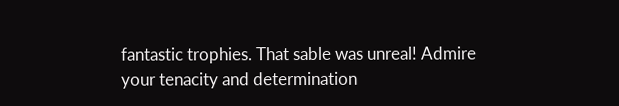fantastic trophies. That sable was unreal! Admire your tenacity and determination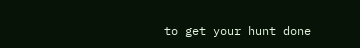to get your hunt done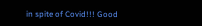in spite of Covid!!! Good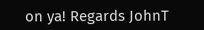on ya! Regards JohnT